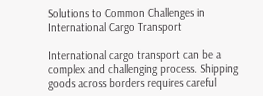Solutions to Common Challenges in International Cargo Transport

International cargo transport can be a complex and challenging process. Shipping goods across borders requires careful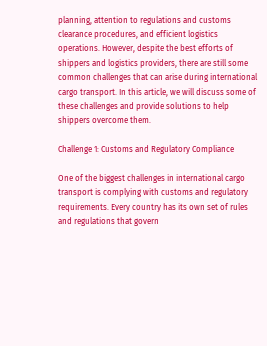planning, attention to regulations and customs clearance procedures, and efficient logistics operations. However, despite the best efforts of shippers and logistics providers, there are still some common challenges that can arise during international cargo transport. In this article, we will discuss some of these challenges and provide solutions to help shippers overcome them.

Challenge 1: Customs and Regulatory Compliance

One of the biggest challenges in international cargo transport is complying with customs and regulatory requirements. Every country has its own set of rules and regulations that govern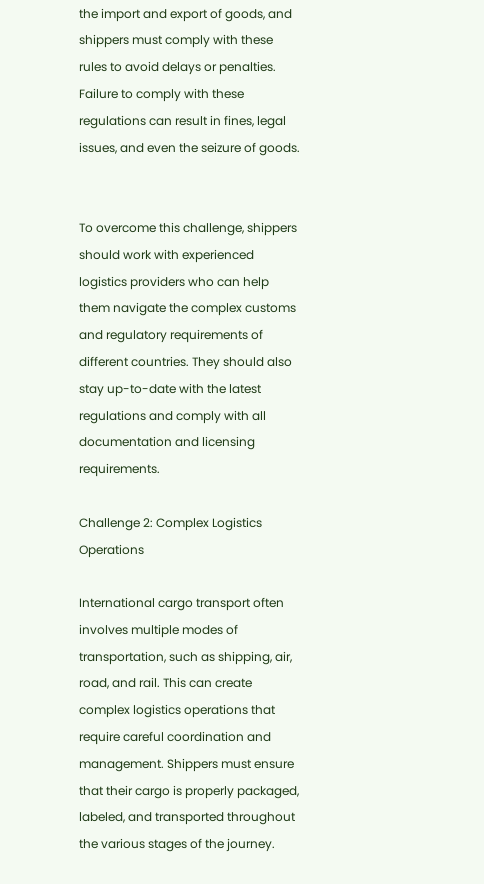the import and export of goods, and shippers must comply with these rules to avoid delays or penalties. Failure to comply with these regulations can result in fines, legal issues, and even the seizure of goods.


To overcome this challenge, shippers should work with experienced logistics providers who can help them navigate the complex customs and regulatory requirements of different countries. They should also stay up-to-date with the latest regulations and comply with all documentation and licensing requirements.

Challenge 2: Complex Logistics Operations

International cargo transport often involves multiple modes of transportation, such as shipping, air, road, and rail. This can create complex logistics operations that require careful coordination and management. Shippers must ensure that their cargo is properly packaged, labeled, and transported throughout the various stages of the journey.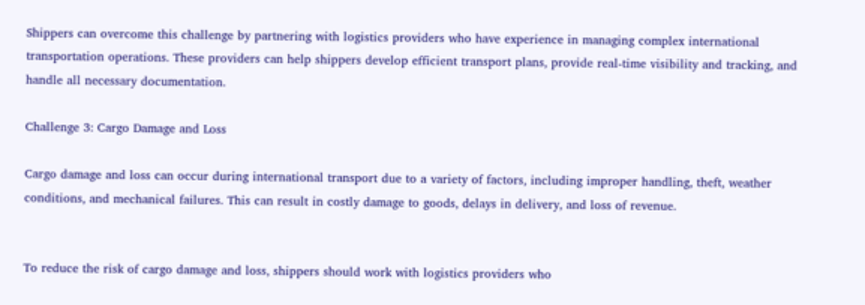Shippers can overcome this challenge by partnering with logistics providers who have experience in managing complex international transportation operations. These providers can help shippers develop efficient transport plans, provide real-time visibility and tracking, and handle all necessary documentation.

Challenge 3: Cargo Damage and Loss

Cargo damage and loss can occur during international transport due to a variety of factors, including improper handling, theft, weather conditions, and mechanical failures. This can result in costly damage to goods, delays in delivery, and loss of revenue.


To reduce the risk of cargo damage and loss, shippers should work with logistics providers who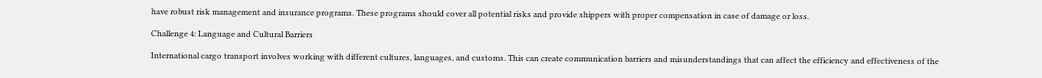have robust risk management and insurance programs. These programs should cover all potential risks and provide shippers with proper compensation in case of damage or loss.

Challenge 4: Language and Cultural Barriers

International cargo transport involves working with different cultures, languages, and customs. This can create communication barriers and misunderstandings that can affect the efficiency and effectiveness of the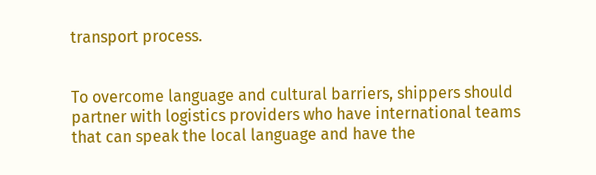transport process.


To overcome language and cultural barriers, shippers should partner with logistics providers who have international teams that can speak the local language and have the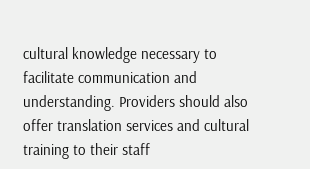cultural knowledge necessary to facilitate communication and understanding. Providers should also offer translation services and cultural training to their staff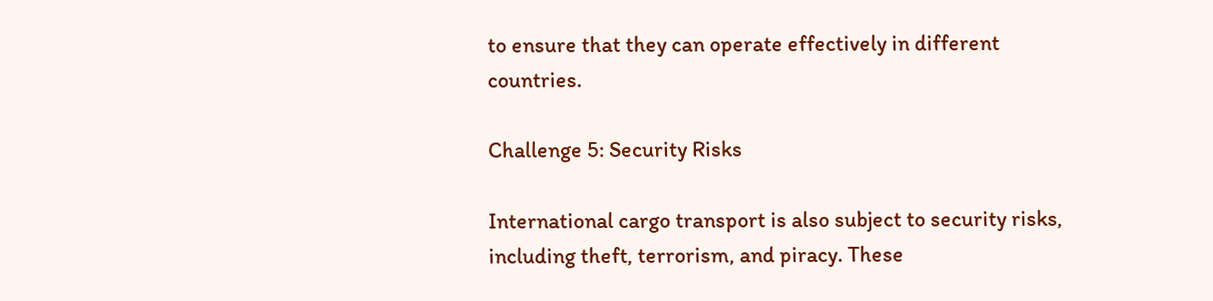to ensure that they can operate effectively in different countries.

Challenge 5: Security Risks

International cargo transport is also subject to security risks, including theft, terrorism, and piracy. These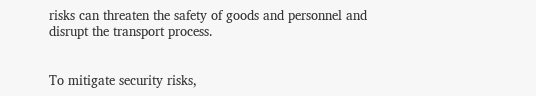risks can threaten the safety of goods and personnel and disrupt the transport process.


To mitigate security risks,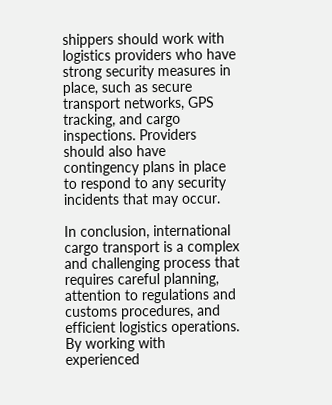shippers should work with logistics providers who have strong security measures in place, such as secure transport networks, GPS tracking, and cargo inspections. Providers should also have contingency plans in place to respond to any security incidents that may occur.

In conclusion, international cargo transport is a complex and challenging process that requires careful planning, attention to regulations and customs procedures, and efficient logistics operations. By working with experienced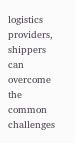logistics providers, shippers can overcome the common challenges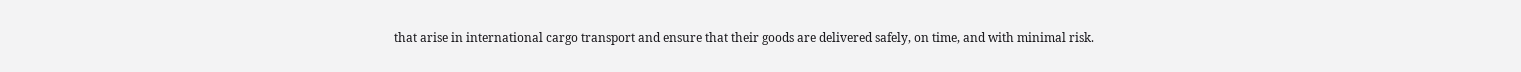that arise in international cargo transport and ensure that their goods are delivered safely, on time, and with minimal risk.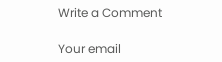Write a Comment

Your email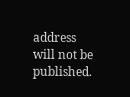address will not be published.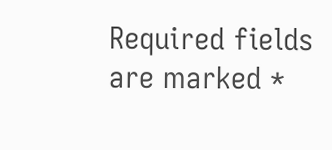Required fields are marked *